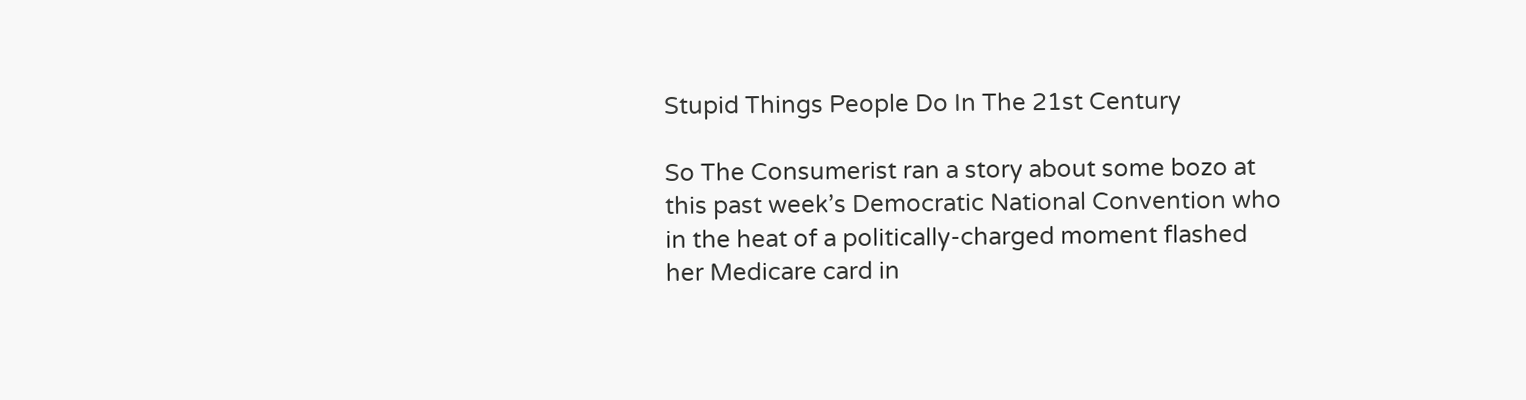Stupid Things People Do In The 21st Century

So The Consumerist ran a story about some bozo at this past week’s Democratic National Convention who in the heat of a politically-charged moment flashed her Medicare card in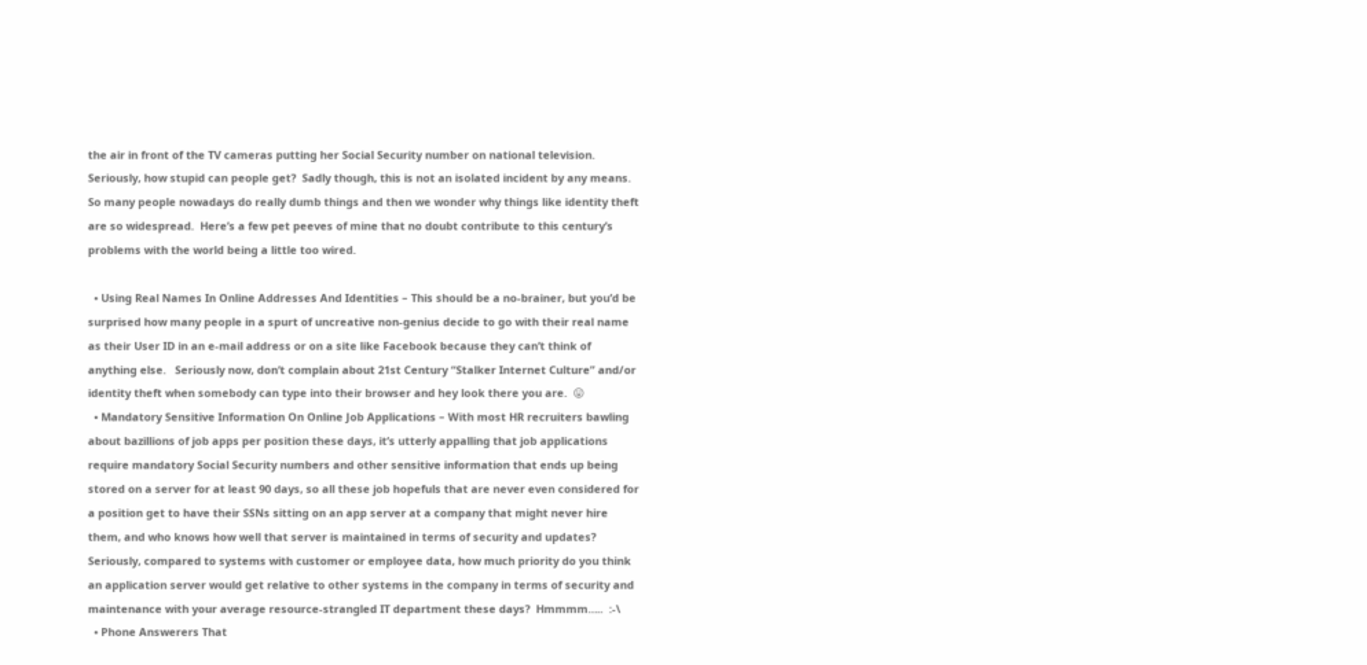the air in front of the TV cameras putting her Social Security number on national television.  Seriously, how stupid can people get?  Sadly though, this is not an isolated incident by any means.  So many people nowadays do really dumb things and then we wonder why things like identity theft are so widespread.  Here’s a few pet peeves of mine that no doubt contribute to this century’s problems with the world being a little too wired.

  • Using Real Names In Online Addresses And Identities – This should be a no-brainer, but you’d be surprised how many people in a spurt of uncreative non-genius decide to go with their real name as their User ID in an e-mail address or on a site like Facebook because they can’t think of anything else.   Seriously now, don’t complain about 21st Century “Stalker Internet Culture” and/or identity theft when somebody can type into their browser and hey look there you are.  😛
  • Mandatory Sensitive Information On Online Job Applications – With most HR recruiters bawling about bazillions of job apps per position these days, it’s utterly appalling that job applications require mandatory Social Security numbers and other sensitive information that ends up being stored on a server for at least 90 days, so all these job hopefuls that are never even considered for a position get to have their SSNs sitting on an app server at a company that might never hire them, and who knows how well that server is maintained in terms of security and updates?  Seriously, compared to systems with customer or employee data, how much priority do you think an application server would get relative to other systems in the company in terms of security and maintenance with your average resource-strangled IT department these days?  Hmmmm…..  :-\
  • Phone Answerers That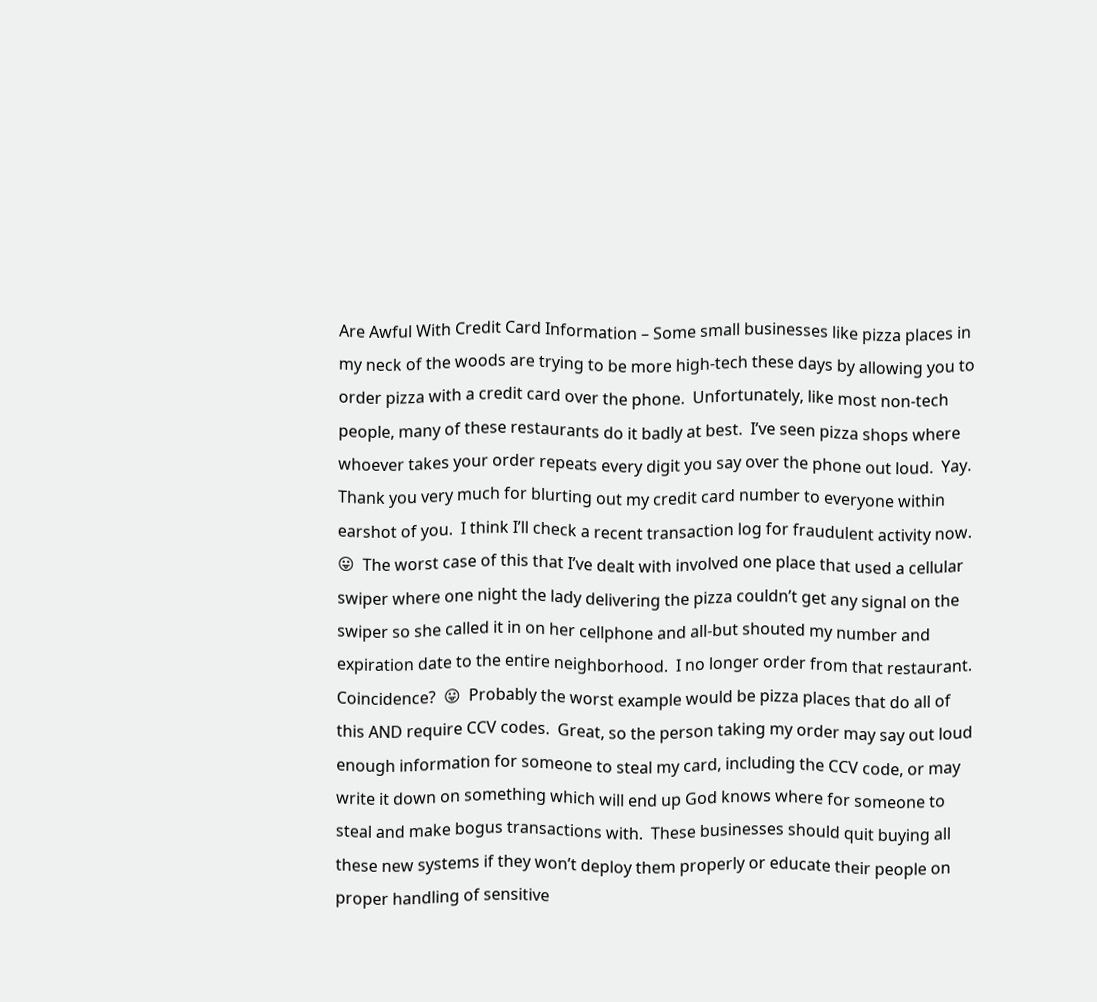Are Awful With Credit Card Information – Some small businesses like pizza places in my neck of the woods are trying to be more high-tech these days by allowing you to order pizza with a credit card over the phone.  Unfortunately, like most non-tech people, many of these restaurants do it badly at best.  I’ve seen pizza shops where whoever takes your order repeats every digit you say over the phone out loud.  Yay.  Thank you very much for blurting out my credit card number to everyone within earshot of you.  I think I’ll check a recent transaction log for fraudulent activity now.  😛  The worst case of this that I’ve dealt with involved one place that used a cellular swiper where one night the lady delivering the pizza couldn’t get any signal on the swiper so she called it in on her cellphone and all-but shouted my number and expiration date to the entire neighborhood.  I no longer order from that restaurant.  Coincidence?  😛  Probably the worst example would be pizza places that do all of this AND require CCV codes.  Great, so the person taking my order may say out loud enough information for someone to steal my card, including the CCV code, or may write it down on something which will end up God knows where for someone to steal and make bogus transactions with.  These businesses should quit buying all these new systems if they won’t deploy them properly or educate their people on proper handling of sensitive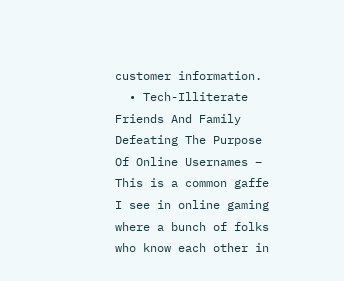customer information.
  • Tech-Illiterate Friends And Family Defeating The Purpose Of Online Usernames – This is a common gaffe I see in online gaming where a bunch of folks who know each other in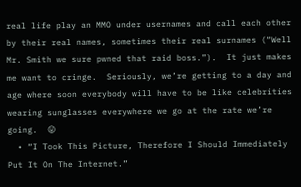real life play an MMO under usernames and call each other by their real names, sometimes their real surnames (“Well Mr. Smith we sure pwned that raid boss.”).  It just makes me want to cringe.  Seriously, we’re getting to a day and age where soon everybody will have to be like celebrities wearing sunglasses everywhere we go at the rate we’re going.  😛
  • “I Took This Picture, Therefore I Should Immediately Put It On The Internet.”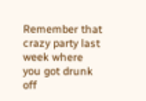Remember that crazy party last week where you got drunk off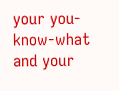your you-know-what and your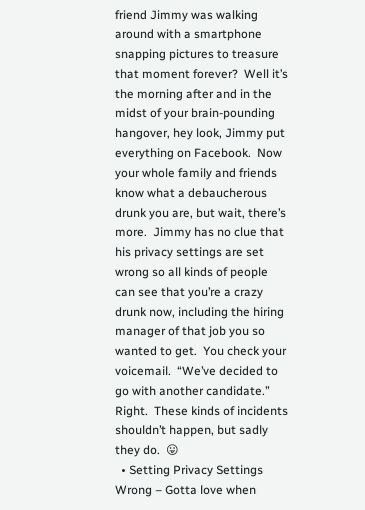friend Jimmy was walking around with a smartphone snapping pictures to treasure that moment forever?  Well it’s the morning after and in the midst of your brain-pounding hangover, hey look, Jimmy put everything on Facebook.  Now your whole family and friends know what a debaucherous drunk you are, but wait, there’s more.  Jimmy has no clue that his privacy settings are set wrong so all kinds of people can see that you’re a crazy drunk now, including the hiring manager of that job you so wanted to get.  You check your voicemail.  “We’ve decided to go with another candidate.”  Right.  These kinds of incidents shouldn’t happen, but sadly they do.  😛
  • Setting Privacy Settings Wrong – Gotta love when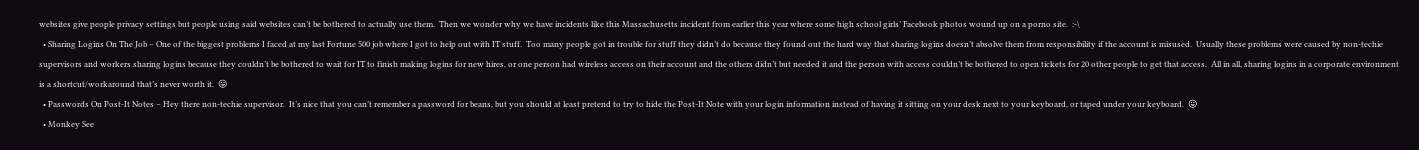websites give people privacy settings but people using said websites can’t be bothered to actually use them.  Then we wonder why we have incidents like this Massachusetts incident from earlier this year where some high school girls’ Facebook photos wound up on a porno site.  :-\
  • Sharing Logins On The Job – One of the biggest problems I faced at my last Fortune 500 job where I got to help out with IT stuff.  Too many people got in trouble for stuff they didn’t do because they found out the hard way that sharing logins doesn’t absolve them from responsibility if the account is misused.  Usually these problems were caused by non-techie supervisors and workers sharing logins because they couldn’t be bothered to wait for IT to finish making logins for new hires, or one person had wireless access on their account and the others didn’t but needed it and the person with access couldn’t be bothered to open tickets for 20 other people to get that access.  All in all, sharing logins in a corporate environment is a shortcut/workaround that’s never worth it.  😛
  • Passwords On Post-It Notes – Hey there non-techie supervisor.  It’s nice that you can’t remember a password for beans, but you should at least pretend to try to hide the Post-It Note with your login information instead of having it sitting on your desk next to your keyboard, or taped under your keyboard.  😛
  • Monkey See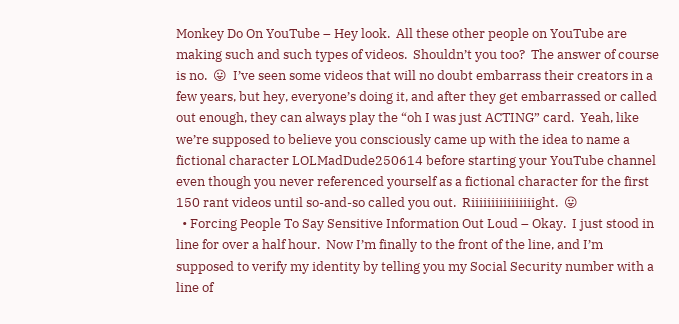Monkey Do On YouTube – Hey look.  All these other people on YouTube are making such and such types of videos.  Shouldn’t you too?  The answer of course is no.  😛  I’ve seen some videos that will no doubt embarrass their creators in a few years, but hey, everyone’s doing it, and after they get embarrassed or called out enough, they can always play the “oh I was just ACTING” card.  Yeah, like we’re supposed to believe you consciously came up with the idea to name a fictional character LOLMadDude250614 before starting your YouTube channel even though you never referenced yourself as a fictional character for the first 150 rant videos until so-and-so called you out.  Riiiiiiiiiiiiiiiight.  😛
  • Forcing People To Say Sensitive Information Out Loud – Okay.  I just stood in line for over a half hour.  Now I’m finally to the front of the line, and I’m supposed to verify my identity by telling you my Social Security number with a line of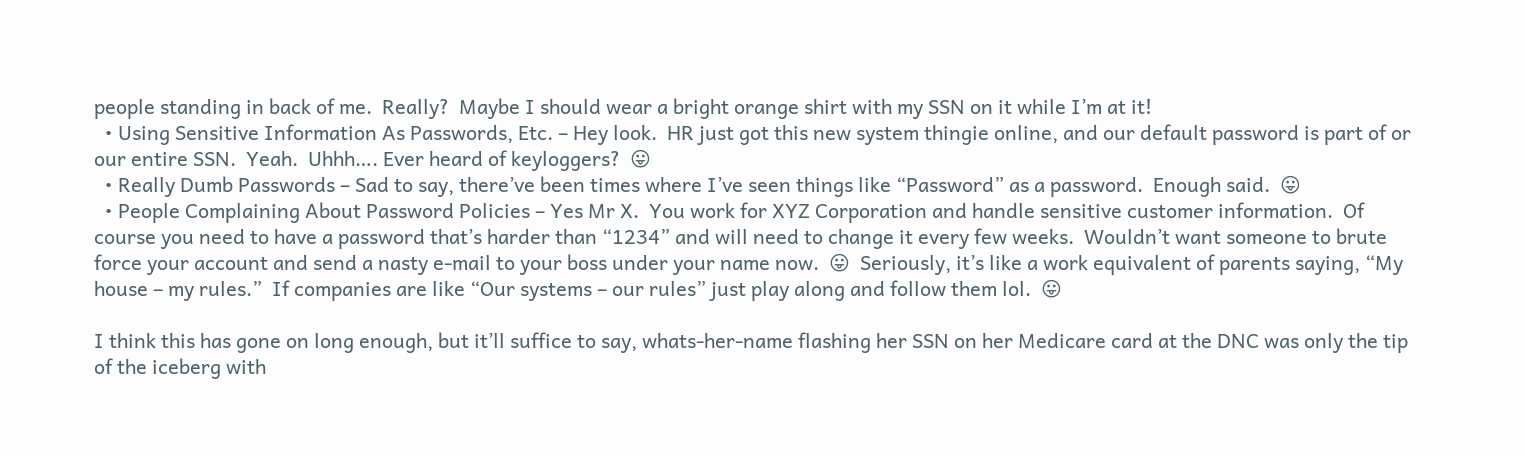people standing in back of me.  Really?  Maybe I should wear a bright orange shirt with my SSN on it while I’m at it!
  • Using Sensitive Information As Passwords, Etc. – Hey look.  HR just got this new system thingie online, and our default password is part of or our entire SSN.  Yeah.  Uhhh…. Ever heard of keyloggers?  😛
  • Really Dumb Passwords – Sad to say, there’ve been times where I’ve seen things like “Password” as a password.  Enough said.  😛
  • People Complaining About Password Policies – Yes Mr X.  You work for XYZ Corporation and handle sensitive customer information.  Of course you need to have a password that’s harder than “1234” and will need to change it every few weeks.  Wouldn’t want someone to brute force your account and send a nasty e-mail to your boss under your name now.  😛  Seriously, it’s like a work equivalent of parents saying, “My house – my rules.”  If companies are like “Our systems – our rules” just play along and follow them lol.  😛

I think this has gone on long enough, but it’ll suffice to say, whats-her-name flashing her SSN on her Medicare card at the DNC was only the tip of the iceberg with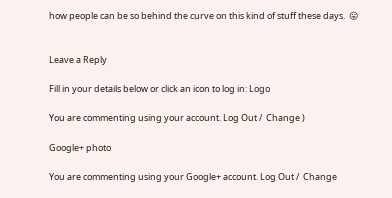how people can be so behind the curve on this kind of stuff these days.  😛


Leave a Reply

Fill in your details below or click an icon to log in: Logo

You are commenting using your account. Log Out /  Change )

Google+ photo

You are commenting using your Google+ account. Log Out /  Change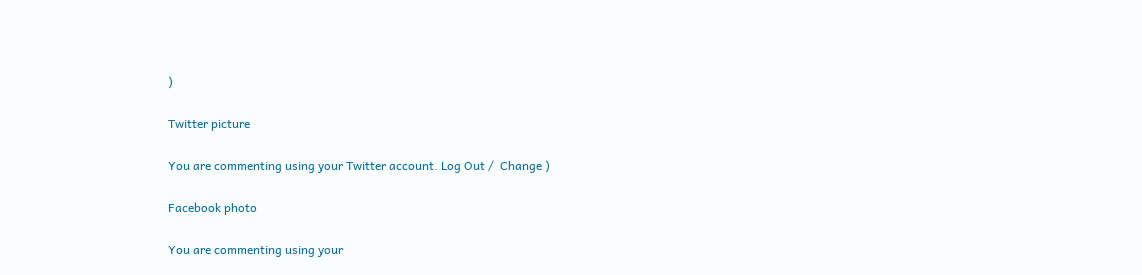)

Twitter picture

You are commenting using your Twitter account. Log Out /  Change )

Facebook photo

You are commenting using your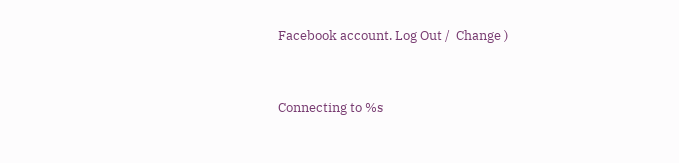Facebook account. Log Out /  Change )


Connecting to %s